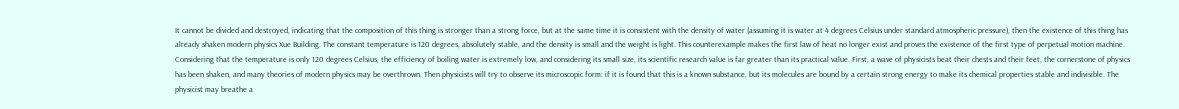It cannot be divided and destroyed, indicating that the composition of this thing is stronger than a strong force, but at the same time it is consistent with the density of water (assuming it is water at 4 degrees Celsius under standard atmospheric pressure), then the existence of this thing has already shaken modern physics Xue Building. The constant temperature is 120 degrees, absolutely stable, and the density is small and the weight is light. This counterexample makes the first law of heat no longer exist and proves the existence of the first type of perpetual motion machine. Considering that the temperature is only 120 degrees Celsius, the efficiency of boiling water is extremely low, and considering its small size, its scientific research value is far greater than its practical value. First, a wave of physicists beat their chests and their feet, the cornerstone of physics has been shaken, and many theories of modern physics may be overthrown. Then physicists will try to observe its microscopic form: if it is found that this is a known substance, but its molecules are bound by a certain strong energy to make its chemical properties stable and indivisible. The physicist may breathe a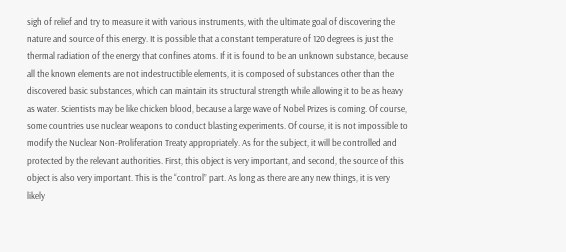sigh of relief and try to measure it with various instruments, with the ultimate goal of discovering the nature and source of this energy. It is possible that a constant temperature of 120 degrees is just the thermal radiation of the energy that confines atoms. If it is found to be an unknown substance, because all the known elements are not indestructible elements, it is composed of substances other than the discovered basic substances, which can maintain its structural strength while allowing it to be as heavy as water. Scientists may be like chicken blood, because a large wave of Nobel Prizes is coming. Of course, some countries use nuclear weapons to conduct blasting experiments. Of course, it is not impossible to modify the Nuclear Non-Proliferation Treaty appropriately. As for the subject, it will be controlled and protected by the relevant authorities. First, this object is very important, and second, the source of this object is also very important. This is the “control” part. As long as there are any new things, it is very likely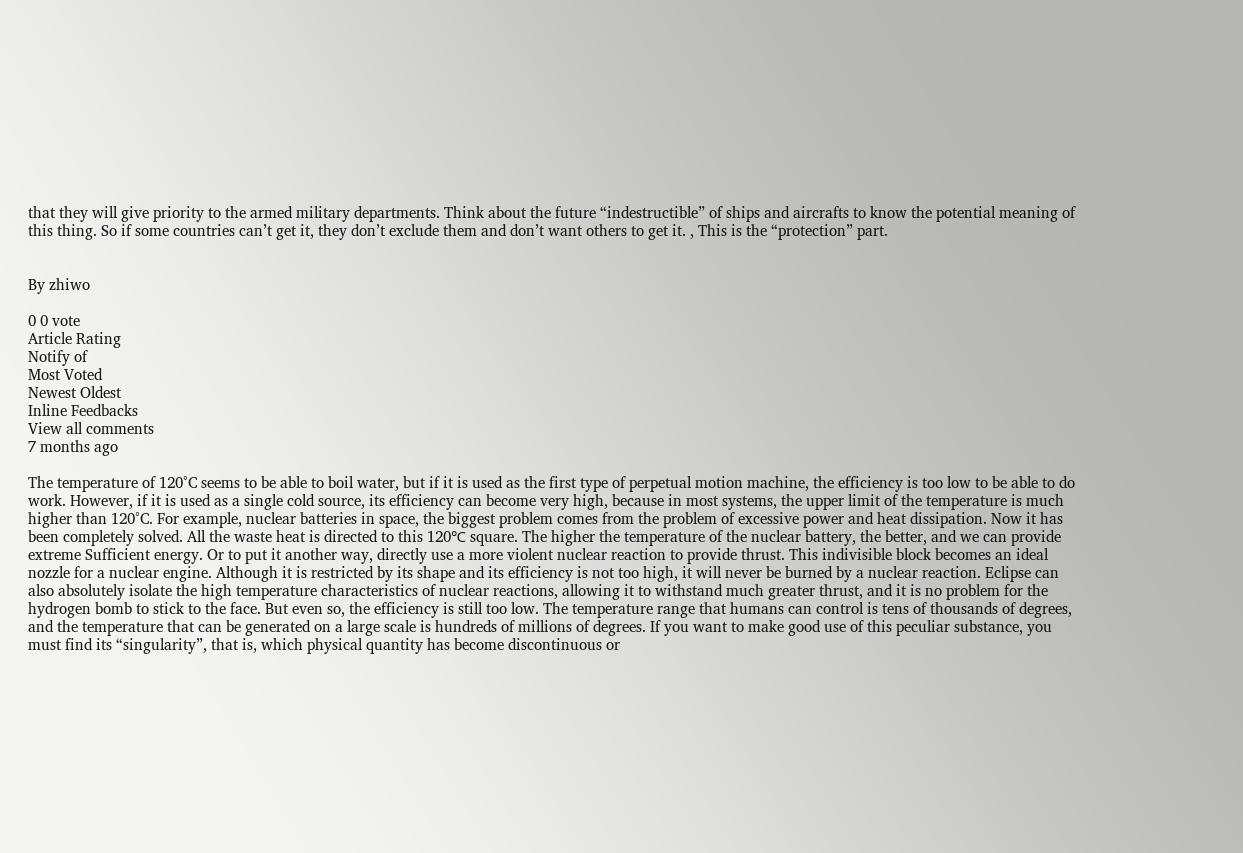that they will give priority to the armed military departments. Think about the future “indestructible” of ships and aircrafts to know the potential meaning of this thing. So if some countries can’t get it, they don’t exclude them and don’t want others to get it. , This is the “protection” part.


By zhiwo

0 0 vote
Article Rating
Notify of
Most Voted
Newest Oldest
Inline Feedbacks
View all comments
7 months ago

The temperature of 120°C seems to be able to boil water, but if it is used as the first type of perpetual motion machine, the efficiency is too low to be able to do work. However, if it is used as a single cold source, its efficiency can become very high, because in most systems, the upper limit of the temperature is much higher than 120°C. For example, nuclear batteries in space, the biggest problem comes from the problem of excessive power and heat dissipation. Now it has been completely solved. All the waste heat is directed to this 120℃ square. The higher the temperature of the nuclear battery, the better, and we can provide extreme Sufficient energy. Or to put it another way, directly use a more violent nuclear reaction to provide thrust. This indivisible block becomes an ideal nozzle for a nuclear engine. Although it is restricted by its shape and its efficiency is not too high, it will never be burned by a nuclear reaction. Eclipse can also absolutely isolate the high temperature characteristics of nuclear reactions, allowing it to withstand much greater thrust, and it is no problem for the hydrogen bomb to stick to the face. But even so, the efficiency is still too low. The temperature range that humans can control is tens of thousands of degrees, and the temperature that can be generated on a large scale is hundreds of millions of degrees. If you want to make good use of this peculiar substance, you must find its “singularity”, that is, which physical quantity has become discontinuous or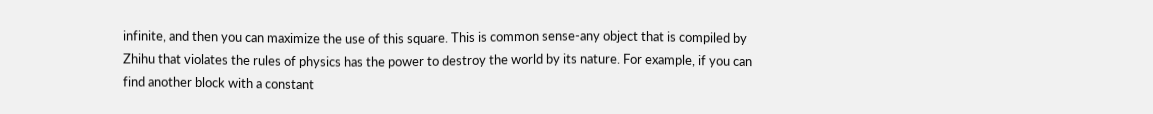infinite, and then you can maximize the use of this square. This is common sense-any object that is compiled by Zhihu that violates the rules of physics has the power to destroy the world by its nature. For example, if you can find another block with a constant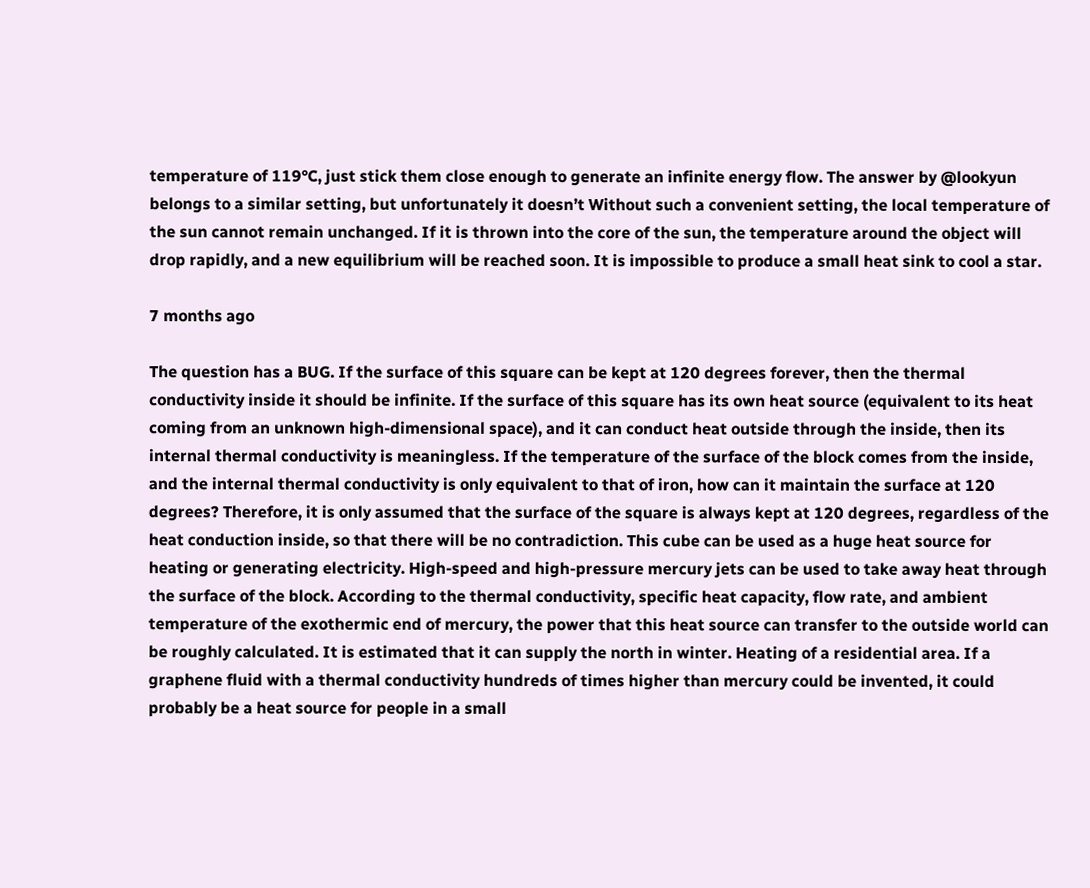temperature of 119°C, just stick them close enough to generate an infinite energy flow. The answer by @lookyun belongs to a similar setting, but unfortunately it doesn’t Without such a convenient setting, the local temperature of the sun cannot remain unchanged. If it is thrown into the core of the sun, the temperature around the object will drop rapidly, and a new equilibrium will be reached soon. It is impossible to produce a small heat sink to cool a star.

7 months ago

The question has a BUG. If the surface of this square can be kept at 120 degrees forever, then the thermal conductivity inside it should be infinite. If the surface of this square has its own heat source (equivalent to its heat coming from an unknown high-dimensional space), and it can conduct heat outside through the inside, then its internal thermal conductivity is meaningless. If the temperature of the surface of the block comes from the inside, and the internal thermal conductivity is only equivalent to that of iron, how can it maintain the surface at 120 degrees? Therefore, it is only assumed that the surface of the square is always kept at 120 degrees, regardless of the heat conduction inside, so that there will be no contradiction. This cube can be used as a huge heat source for heating or generating electricity. High-speed and high-pressure mercury jets can be used to take away heat through the surface of the block. According to the thermal conductivity, specific heat capacity, flow rate, and ambient temperature of the exothermic end of mercury, the power that this heat source can transfer to the outside world can be roughly calculated. It is estimated that it can supply the north in winter. Heating of a residential area. If a graphene fluid with a thermal conductivity hundreds of times higher than mercury could be invented, it could probably be a heat source for people in a small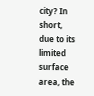city? In short, due to its limited surface area, the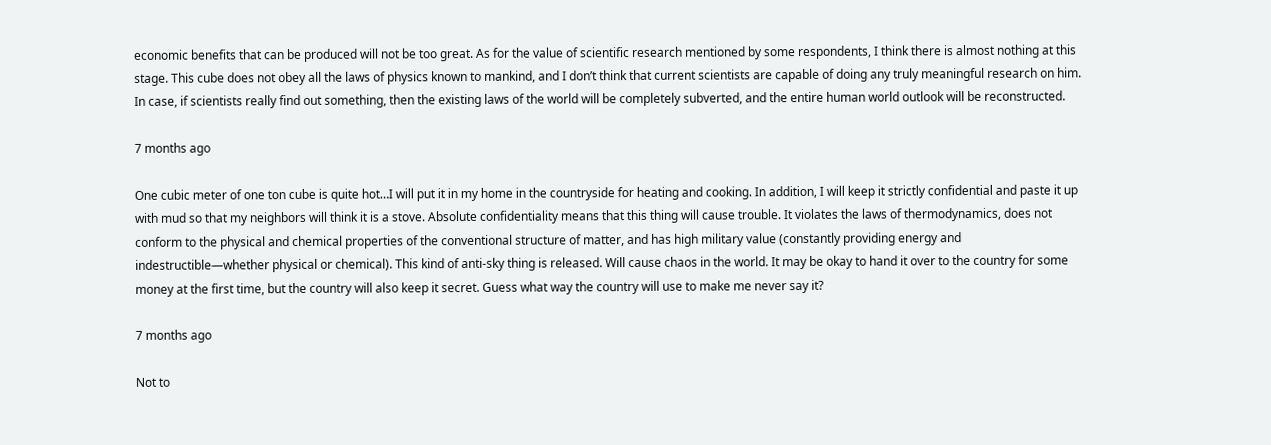economic benefits that can be produced will not be too great. As for the value of scientific research mentioned by some respondents, I think there is almost nothing at this stage. This cube does not obey all the laws of physics known to mankind, and I don’t think that current scientists are capable of doing any truly meaningful research on him. In case, if scientists really find out something, then the existing laws of the world will be completely subverted, and the entire human world outlook will be reconstructed.

7 months ago

One cubic meter of one ton cube is quite hot…I will put it in my home in the countryside for heating and cooking. In addition, I will keep it strictly confidential and paste it up with mud so that my neighbors will think it is a stove. Absolute confidentiality means that this thing will cause trouble. It violates the laws of thermodynamics, does not conform to the physical and chemical properties of the conventional structure of matter, and has high military value (constantly providing energy and indestructible—whether physical or chemical). This kind of anti-sky thing is released. Will cause chaos in the world. It may be okay to hand it over to the country for some money at the first time, but the country will also keep it secret. Guess what way the country will use to make me never say it?

7 months ago

Not to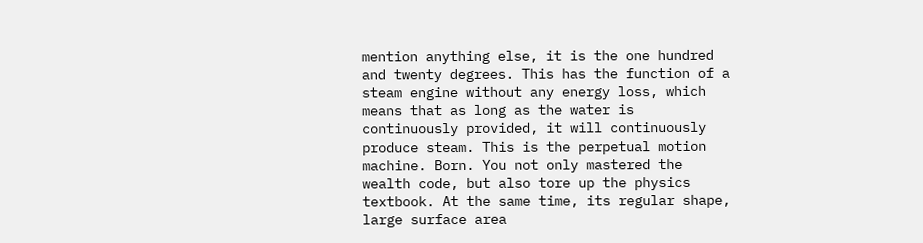mention anything else, it is the one hundred and twenty degrees. This has the function of a steam engine without any energy loss, which means that as long as the water is continuously provided, it will continuously produce steam. This is the perpetual motion machine. Born. You not only mastered the wealth code, but also tore up the physics textbook. At the same time, its regular shape, large surface area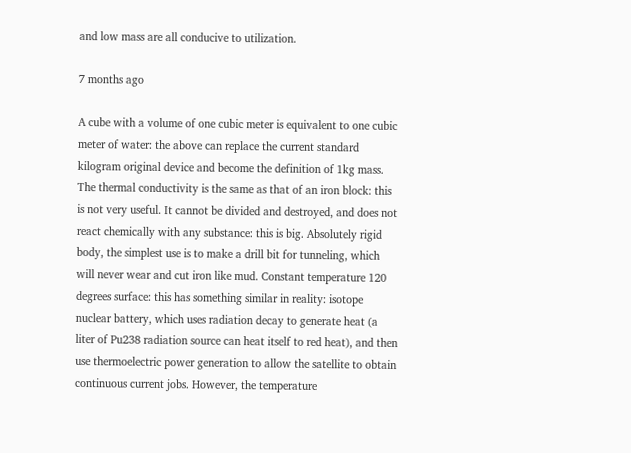and low mass are all conducive to utilization.

7 months ago

A cube with a volume of one cubic meter is equivalent to one cubic meter of water: the above can replace the current standard kilogram original device and become the definition of 1kg mass. The thermal conductivity is the same as that of an iron block: this is not very useful. It cannot be divided and destroyed, and does not react chemically with any substance: this is big. Absolutely rigid body, the simplest use is to make a drill bit for tunneling, which will never wear and cut iron like mud. Constant temperature 120 degrees surface: this has something similar in reality: isotope nuclear battery, which uses radiation decay to generate heat (a liter of Pu238 radiation source can heat itself to red heat), and then use thermoelectric power generation to allow the satellite to obtain continuous current jobs. However, the temperature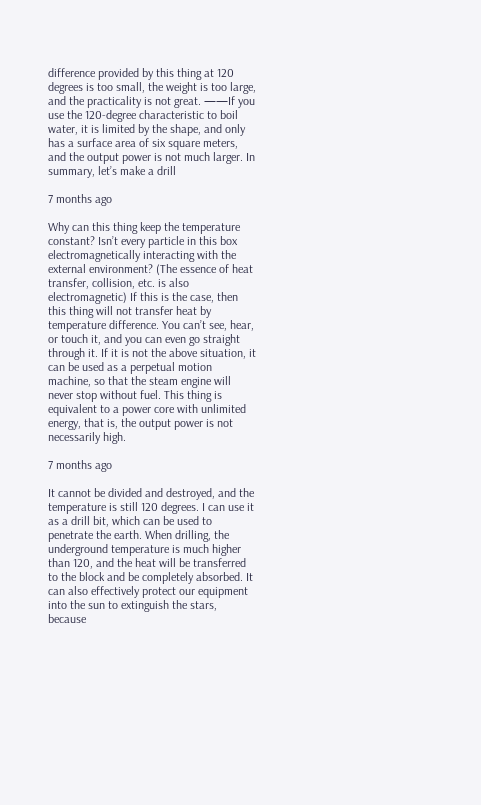difference provided by this thing at 120 degrees is too small, the weight is too large, and the practicality is not great. ——If you use the 120-degree characteristic to boil water, it is limited by the shape, and only has a surface area of six square meters, and the output power is not much larger. In summary, let’s make a drill

7 months ago

Why can this thing keep the temperature constant? Isn’t every particle in this box electromagnetically interacting with the external environment? (The essence of heat transfer, collision, etc. is also electromagnetic) If this is the case, then this thing will not transfer heat by temperature difference. You can’t see, hear, or touch it, and you can even go straight through it. If it is not the above situation, it can be used as a perpetual motion machine, so that the steam engine will never stop without fuel. This thing is equivalent to a power core with unlimited energy, that is, the output power is not necessarily high.

7 months ago

It cannot be divided and destroyed, and the temperature is still 120 degrees. I can use it as a drill bit, which can be used to penetrate the earth. When drilling, the underground temperature is much higher than 120, and the heat will be transferred to the block and be completely absorbed. It can also effectively protect our equipment into the sun to extinguish the stars, because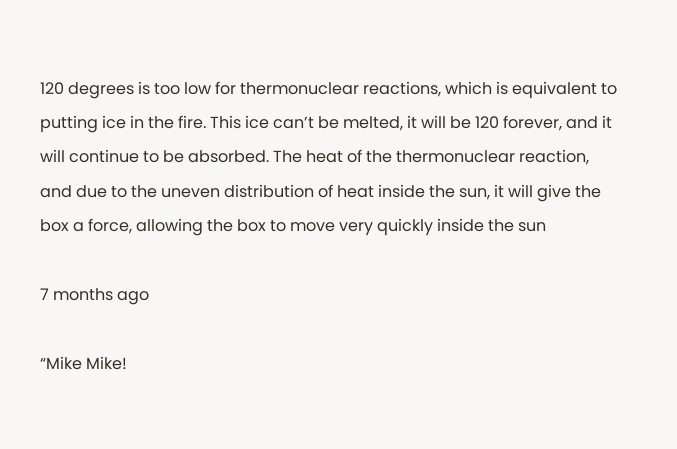120 degrees is too low for thermonuclear reactions, which is equivalent to putting ice in the fire. This ice can’t be melted, it will be 120 forever, and it will continue to be absorbed. The heat of the thermonuclear reaction, and due to the uneven distribution of heat inside the sun, it will give the box a force, allowing the box to move very quickly inside the sun

7 months ago

“Mike Mike!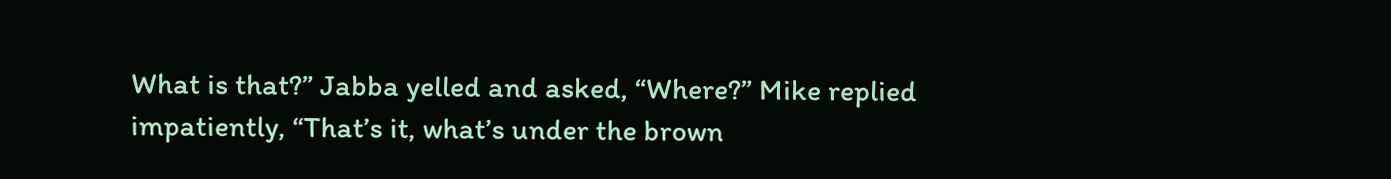What is that?” Jabba yelled and asked, “Where?” Mike replied impatiently, “That’s it, what’s under the brown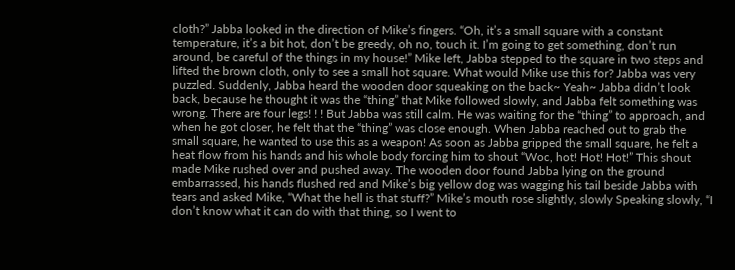cloth?” Jabba looked in the direction of Mike’s fingers. “Oh, it’s a small square with a constant temperature, it’s a bit hot, don’t be greedy, oh no, touch it. I’m going to get something, don’t run around, be careful of the things in my house!” Mike left, Jabba stepped to the square in two steps and lifted the brown cloth, only to see a small hot square. What would Mike use this for? Jabba was very puzzled. Suddenly, Jabba heard the wooden door squeaking on the back~ Yeah~ Jabba didn’t look back, because he thought it was the “thing” that Mike followed slowly, and Jabba felt something was wrong. There are four legs! ! ! But Jabba was still calm. He was waiting for the “thing” to approach, and when he got closer, he felt that the “thing” was close enough. When Jabba reached out to grab the small square, he wanted to use this as a weapon! As soon as Jabba gripped the small square, he felt a heat flow from his hands and his whole body forcing him to shout “Woc, hot! Hot! Hot!” This shout made Mike rushed over and pushed away. The wooden door found Jabba lying on the ground embarrassed, his hands flushed red and Mike’s big yellow dog was wagging his tail beside Jabba with tears and asked Mike, “What the hell is that stuff?” Mike’s mouth rose slightly, slowly Speaking slowly, “I don’t know what it can do with that thing, so I went to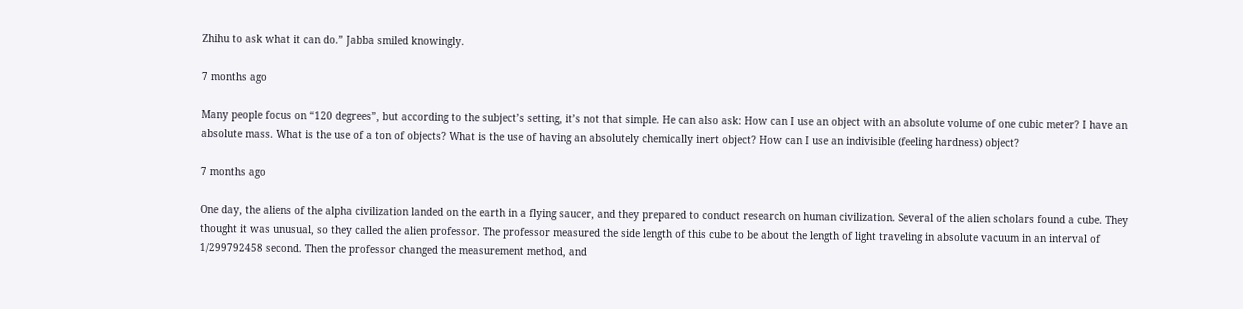Zhihu to ask what it can do.” Jabba smiled knowingly.

7 months ago

Many people focus on “120 degrees”, but according to the subject’s setting, it’s not that simple. He can also ask: How can I use an object with an absolute volume of one cubic meter? I have an absolute mass. What is the use of a ton of objects? What is the use of having an absolutely chemically inert object? How can I use an indivisible (feeling hardness) object?

7 months ago

One day, the aliens of the alpha civilization landed on the earth in a flying saucer, and they prepared to conduct research on human civilization. Several of the alien scholars found a cube. They thought it was unusual, so they called the alien professor. The professor measured the side length of this cube to be about the length of light traveling in absolute vacuum in an interval of 1/299792458 second. Then the professor changed the measurement method, and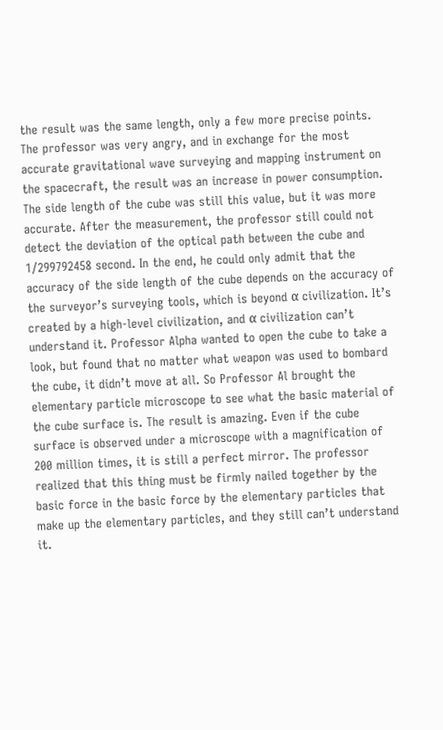the result was the same length, only a few more precise points. The professor was very angry, and in exchange for the most accurate gravitational wave surveying and mapping instrument on the spacecraft, the result was an increase in power consumption. The side length of the cube was still this value, but it was more accurate. After the measurement, the professor still could not detect the deviation of the optical path between the cube and 1/299792458 second. In the end, he could only admit that the accuracy of the side length of the cube depends on the accuracy of the surveyor’s surveying tools, which is beyond α civilization. It’s created by a high-level civilization, and α civilization can’t understand it. Professor Alpha wanted to open the cube to take a look, but found that no matter what weapon was used to bombard the cube, it didn’t move at all. So Professor Al brought the elementary particle microscope to see what the basic material of the cube surface is. The result is amazing. Even if the cube surface is observed under a microscope with a magnification of 200 million times, it is still a perfect mirror. The professor realized that this thing must be firmly nailed together by the basic force in the basic force by the elementary particles that make up the elementary particles, and they still can’t understand it.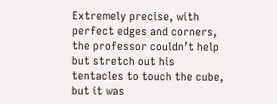Extremely precise, with perfect edges and corners, the professor couldn’t help but stretch out his tentacles to touch the cube, but it was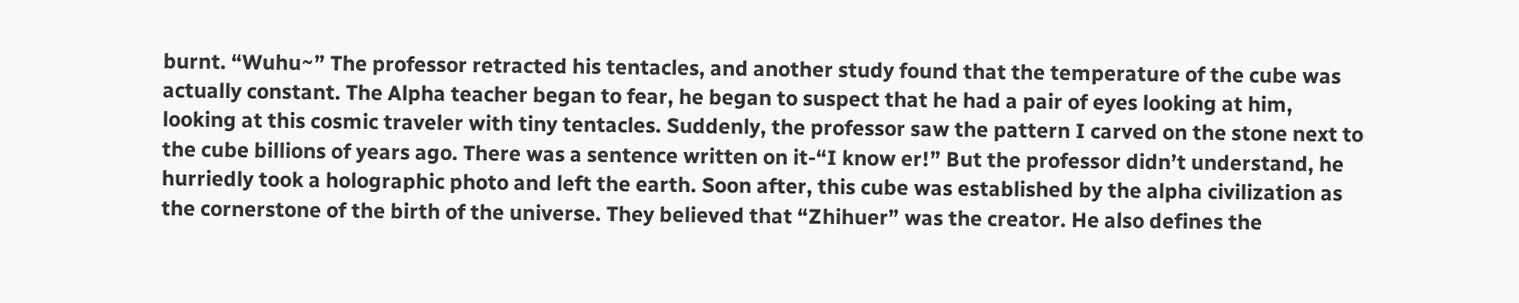burnt. “Wuhu~” The professor retracted his tentacles, and another study found that the temperature of the cube was actually constant. The Alpha teacher began to fear, he began to suspect that he had a pair of eyes looking at him, looking at this cosmic traveler with tiny tentacles. Suddenly, the professor saw the pattern I carved on the stone next to the cube billions of years ago. There was a sentence written on it-“I know er!” But the professor didn’t understand, he hurriedly took a holographic photo and left the earth. Soon after, this cube was established by the alpha civilization as the cornerstone of the birth of the universe. They believed that “Zhihuer” was the creator. He also defines the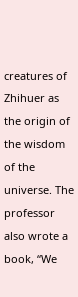creatures of Zhihuer as the origin of the wisdom of the universe. The professor also wrote a book, “We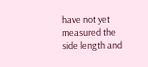have not yet measured the side length and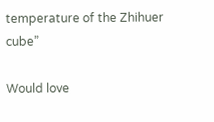temperature of the Zhihuer cube”

Would love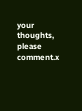your thoughts, please comment.x